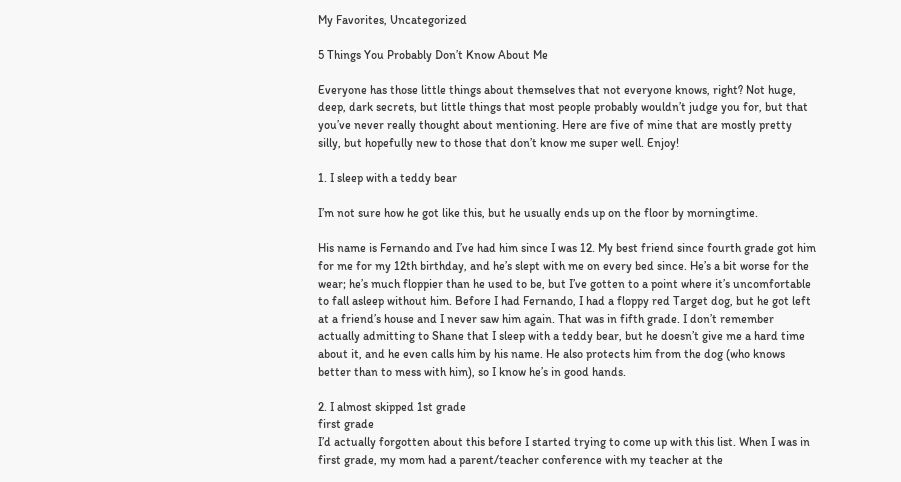My Favorites, Uncategorized

5 Things You Probably Don’t Know About Me

Everyone has those little things about themselves that not everyone knows, right? Not huge, deep, dark secrets, but little things that most people probably wouldn’t judge you for, but that you’ve never really thought about mentioning. Here are five of mine that are mostly pretty silly, but hopefully new to those that don’t know me super well. Enjoy!

1. I sleep with a teddy bear

I’m not sure how he got like this, but he usually ends up on the floor by morningtime.

His name is Fernando and I’ve had him since I was 12. My best friend since fourth grade got him for me for my 12th birthday, and he’s slept with me on every bed since. He’s a bit worse for the wear; he’s much floppier than he used to be, but I’ve gotten to a point where it’s uncomfortable to fall asleep without him. Before I had Fernando, I had a floppy red Target dog, but he got left at a friend’s house and I never saw him again. That was in fifth grade. I don’t remember actually admitting to Shane that I sleep with a teddy bear, but he doesn’t give me a hard time about it, and he even calls him by his name. He also protects him from the dog (who knows better than to mess with him), so I know he’s in good hands.

2. I almost skipped 1st grade
first grade
I’d actually forgotten about this before I started trying to come up with this list. When I was in first grade, my mom had a parent/teacher conference with my teacher at the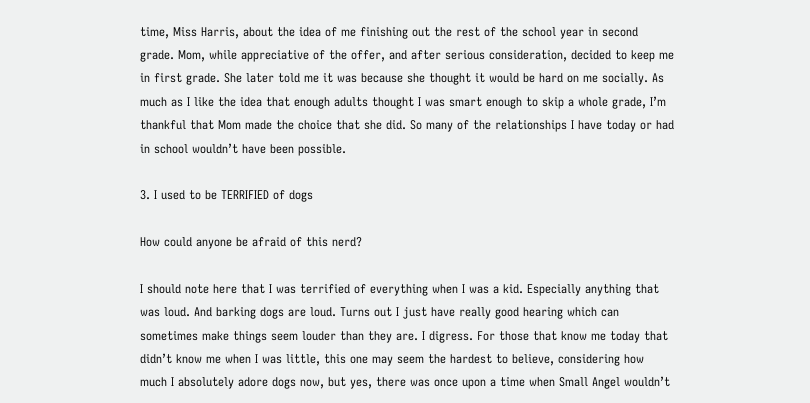time, Miss Harris, about the idea of me finishing out the rest of the school year in second grade. Mom, while appreciative of the offer, and after serious consideration, decided to keep me in first grade. She later told me it was because she thought it would be hard on me socially. As much as I like the idea that enough adults thought I was smart enough to skip a whole grade, I’m thankful that Mom made the choice that she did. So many of the relationships I have today or had in school wouldn’t have been possible.

3. I used to be TERRIFIED of dogs

How could anyone be afraid of this nerd?

I should note here that I was terrified of everything when I was a kid. Especially anything that was loud. And barking dogs are loud. Turns out I just have really good hearing which can sometimes make things seem louder than they are. I digress. For those that know me today that didn’t know me when I was little, this one may seem the hardest to believe, considering how much I absolutely adore dogs now, but yes, there was once upon a time when Small Angel wouldn’t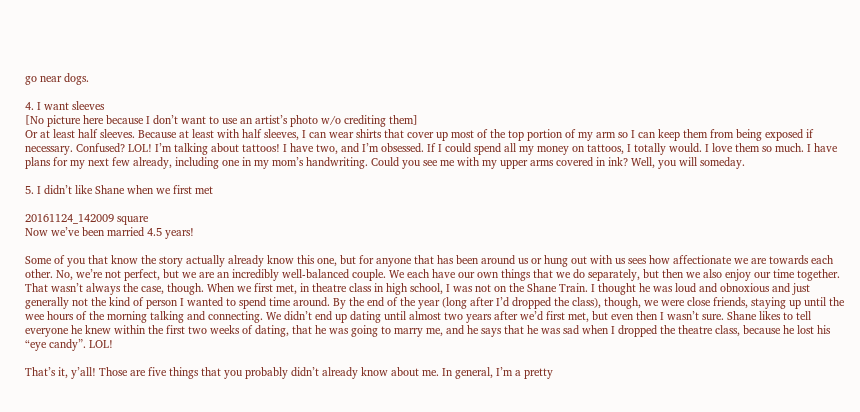go near dogs.

4. I want sleeves
[No picture here because I don’t want to use an artist’s photo w/o crediting them]
Or at least half sleeves. Because at least with half sleeves, I can wear shirts that cover up most of the top portion of my arm so I can keep them from being exposed if necessary. Confused? LOL! I’m talking about tattoos! I have two, and I’m obsessed. If I could spend all my money on tattoos, I totally would. I love them so much. I have plans for my next few already, including one in my mom’s handwriting. Could you see me with my upper arms covered in ink? Well, you will someday.

5. I didn’t like Shane when we first met

20161124_142009 square
Now we’ve been married 4.5 years!

Some of you that know the story actually already know this one, but for anyone that has been around us or hung out with us sees how affectionate we are towards each other. No, we’re not perfect, but we are an incredibly well-balanced couple. We each have our own things that we do separately, but then we also enjoy our time together. That wasn’t always the case, though. When we first met, in theatre class in high school, I was not on the Shane Train. I thought he was loud and obnoxious and just generally not the kind of person I wanted to spend time around. By the end of the year (long after I’d dropped the class), though, we were close friends, staying up until the wee hours of the morning talking and connecting. We didn’t end up dating until almost two years after we’d first met, but even then I wasn’t sure. Shane likes to tell everyone he knew within the first two weeks of dating, that he was going to marry me, and he says that he was sad when I dropped the theatre class, because he lost his “eye candy”. LOL!

That’s it, y’all! Those are five things that you probably didn’t already know about me. In general, I’m a pretty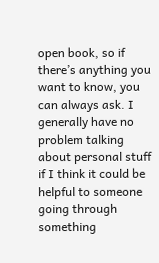open book, so if there’s anything you want to know, you can always ask. I generally have no problem talking about personal stuff if I think it could be helpful to someone going through something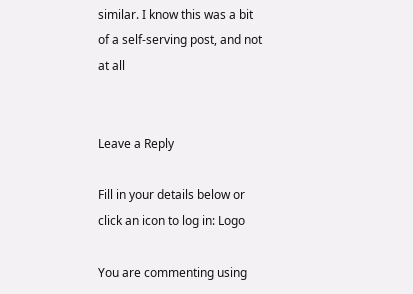similar. I know this was a bit of a self-serving post, and not at all


Leave a Reply

Fill in your details below or click an icon to log in: Logo

You are commenting using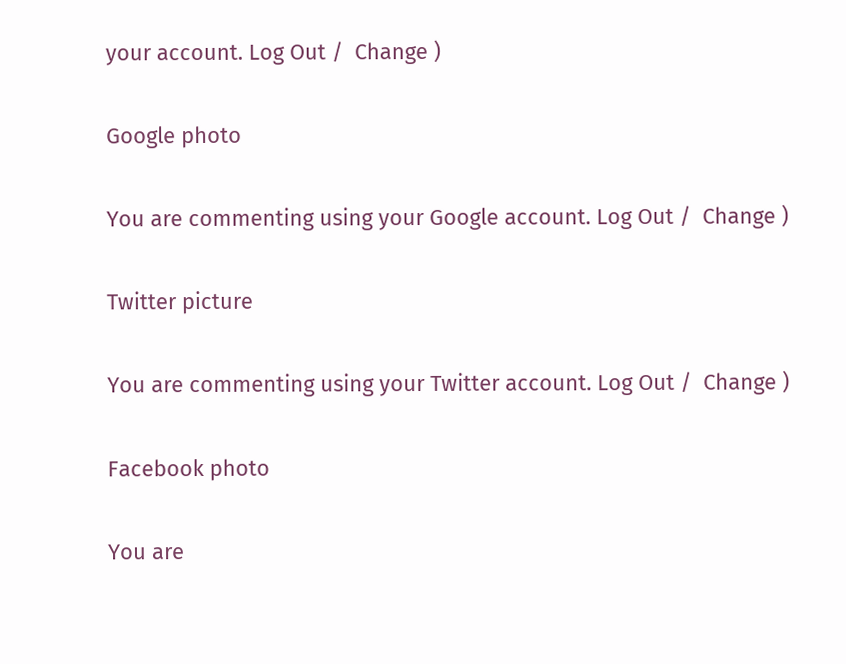your account. Log Out /  Change )

Google photo

You are commenting using your Google account. Log Out /  Change )

Twitter picture

You are commenting using your Twitter account. Log Out /  Change )

Facebook photo

You are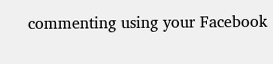commenting using your Facebook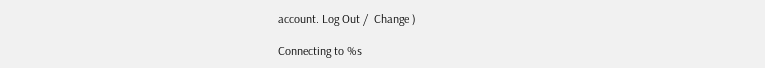account. Log Out /  Change )

Connecting to %s